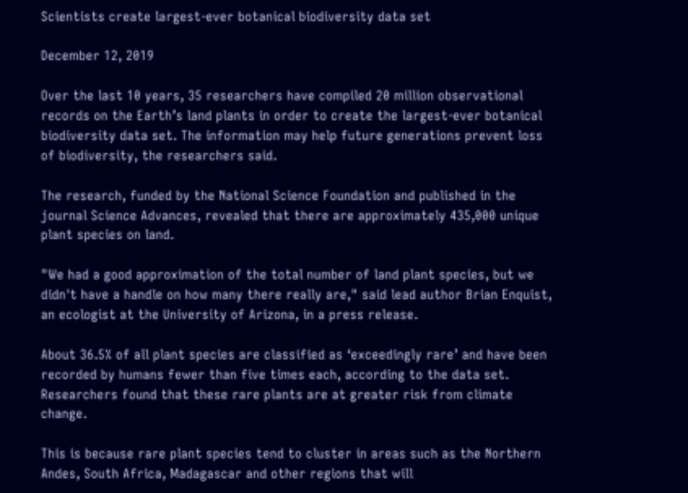Scientists create largest-ever botanical biodiversity data set

December 12, 2019

Over the last 10 years, 35 researchers have compiled 20 million observational records on the Earth’s land plants in order to create the largest-ever botanical biodiversity data set. The information may help future generations prevent loss of biodiversity, the researchers said.

The research, funded by the National Science Foundation and published in the journal Science Advances, revealed that there are approximately 435,000 unique plant species on land.

"We had a good approximation of the total number of land plant species, but we didn't have a handle on how many there really are," said lead author Brian Enquist, an ecologist at the University of Arizona, in a press release.

About 36.5% of all plant species are classified as ‘exceedingly rare’ and have been recorded by humans fewer than five times each, according to the data set. Researchers found that these rare plants are at greater risk from climate change.

This is because rare plant species tend to cluster in areas such as the Northern Andes, South Africa, Madagascar and other regions that will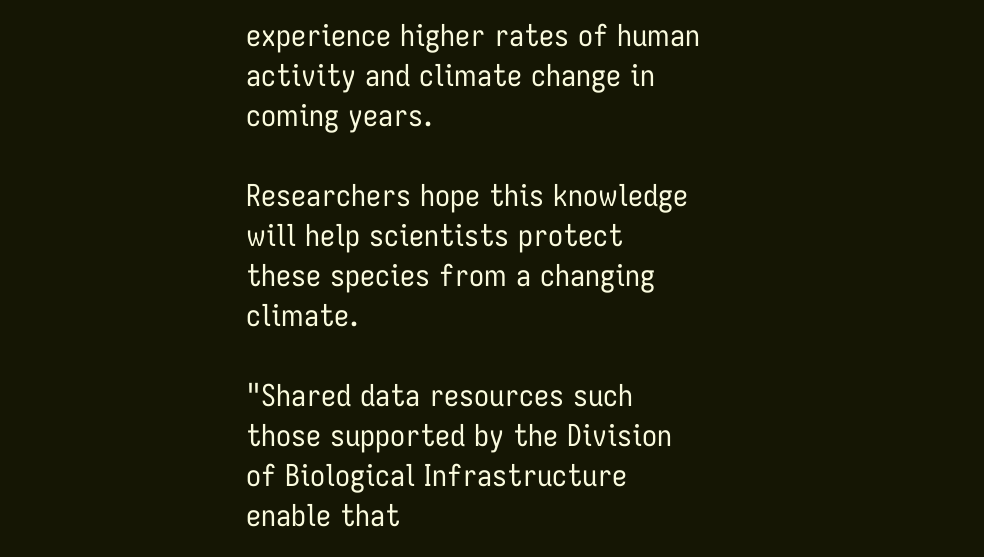experience higher rates of human activity and climate change in coming years.

Researchers hope this knowledge will help scientists protect these species from a changing climate.

"Shared data resources such those supported by the Division of Biological Infrastructure enable that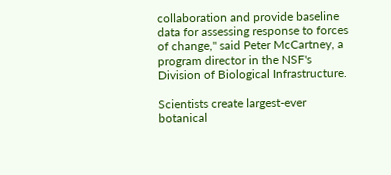collaboration and provide baseline data for assessing response to forces of change," said Peter McCartney, a program director in the NSF's Division of Biological Infrastructure.

Scientists create largest-ever botanical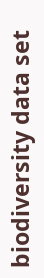biodiversity data set